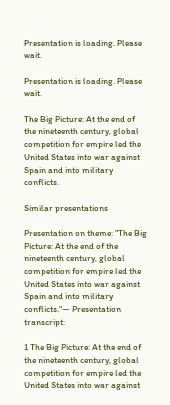Presentation is loading. Please wait.

Presentation is loading. Please wait.

The Big Picture: At the end of the nineteenth century, global competition for empire led the United States into war against Spain and into military conflicts.

Similar presentations

Presentation on theme: "The Big Picture: At the end of the nineteenth century, global competition for empire led the United States into war against Spain and into military conflicts."— Presentation transcript:

1 The Big Picture: At the end of the nineteenth century, global competition for empire led the United States into war against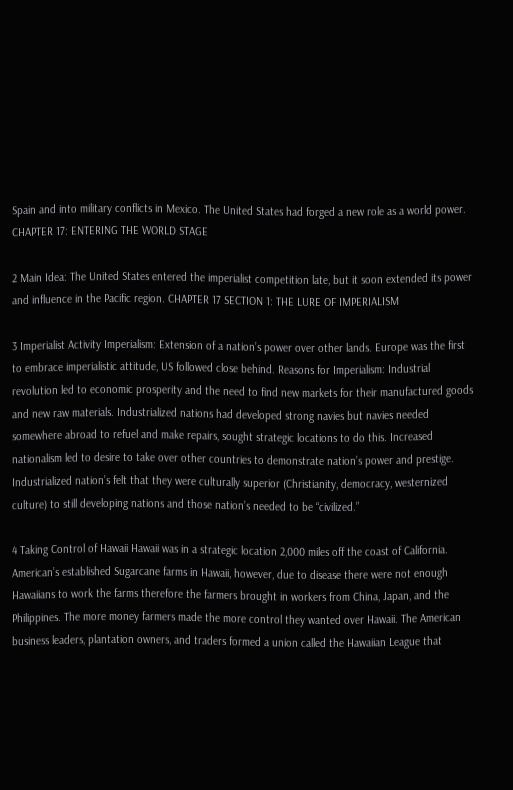Spain and into military conflicts in Mexico. The United States had forged a new role as a world power. CHAPTER 17: ENTERING THE WORLD STAGE

2 Main Idea: The United States entered the imperialist competition late, but it soon extended its power and influence in the Pacific region. CHAPTER 17 SECTION 1: THE LURE OF IMPERIALISM

3 Imperialist Activity Imperialism: Extension of a nation’s power over other lands. Europe was the first to embrace imperialistic attitude, US followed close behind. Reasons for Imperialism: Industrial revolution led to economic prosperity and the need to find new markets for their manufactured goods and new raw materials. Industrialized nations had developed strong navies but navies needed somewhere abroad to refuel and make repairs, sought strategic locations to do this. Increased nationalism led to desire to take over other countries to demonstrate nation’s power and prestige. Industrialized nation’s felt that they were culturally superior (Christianity, democracy, westernized culture) to still developing nations and those nation’s needed to be “civilized.”

4 Taking Control of Hawaii Hawaii was in a strategic location 2,000 miles off the coast of California. American’s established Sugarcane farms in Hawaii, however, due to disease there were not enough Hawaiians to work the farms therefore the farmers brought in workers from China, Japan, and the Philippines. The more money farmers made the more control they wanted over Hawaii. The American business leaders, plantation owners, and traders formed a union called the Hawaiian League that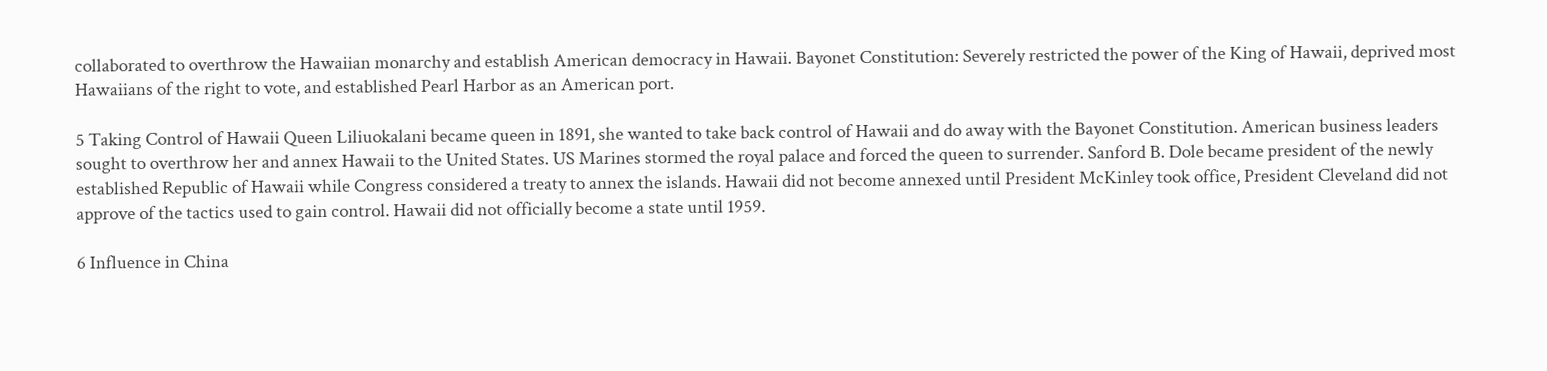collaborated to overthrow the Hawaiian monarchy and establish American democracy in Hawaii. Bayonet Constitution: Severely restricted the power of the King of Hawaii, deprived most Hawaiians of the right to vote, and established Pearl Harbor as an American port.

5 Taking Control of Hawaii Queen Liliuokalani became queen in 1891, she wanted to take back control of Hawaii and do away with the Bayonet Constitution. American business leaders sought to overthrow her and annex Hawaii to the United States. US Marines stormed the royal palace and forced the queen to surrender. Sanford B. Dole became president of the newly established Republic of Hawaii while Congress considered a treaty to annex the islands. Hawaii did not become annexed until President McKinley took office, President Cleveland did not approve of the tactics used to gain control. Hawaii did not officially become a state until 1959.

6 Influence in China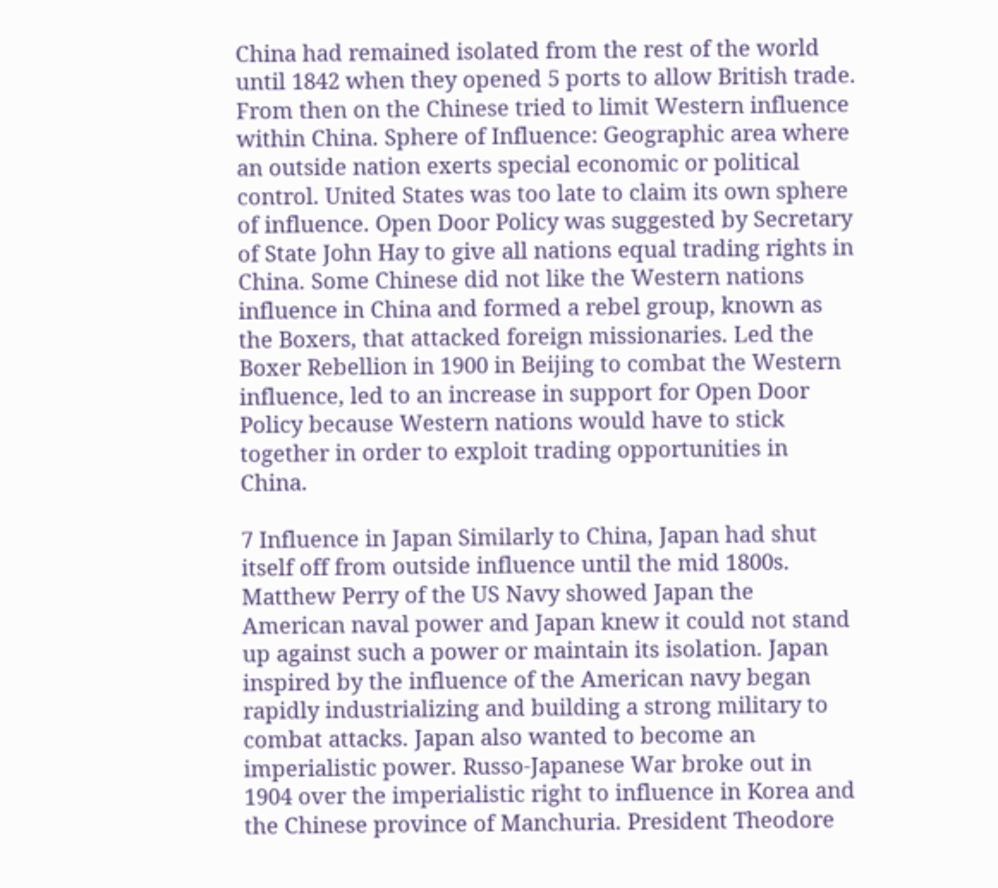China had remained isolated from the rest of the world until 1842 when they opened 5 ports to allow British trade. From then on the Chinese tried to limit Western influence within China. Sphere of Influence: Geographic area where an outside nation exerts special economic or political control. United States was too late to claim its own sphere of influence. Open Door Policy was suggested by Secretary of State John Hay to give all nations equal trading rights in China. Some Chinese did not like the Western nations influence in China and formed a rebel group, known as the Boxers, that attacked foreign missionaries. Led the Boxer Rebellion in 1900 in Beijing to combat the Western influence, led to an increase in support for Open Door Policy because Western nations would have to stick together in order to exploit trading opportunities in China.

7 Influence in Japan Similarly to China, Japan had shut itself off from outside influence until the mid 1800s. Matthew Perry of the US Navy showed Japan the American naval power and Japan knew it could not stand up against such a power or maintain its isolation. Japan inspired by the influence of the American navy began rapidly industrializing and building a strong military to combat attacks. Japan also wanted to become an imperialistic power. Russo-Japanese War broke out in 1904 over the imperialistic right to influence in Korea and the Chinese province of Manchuria. President Theodore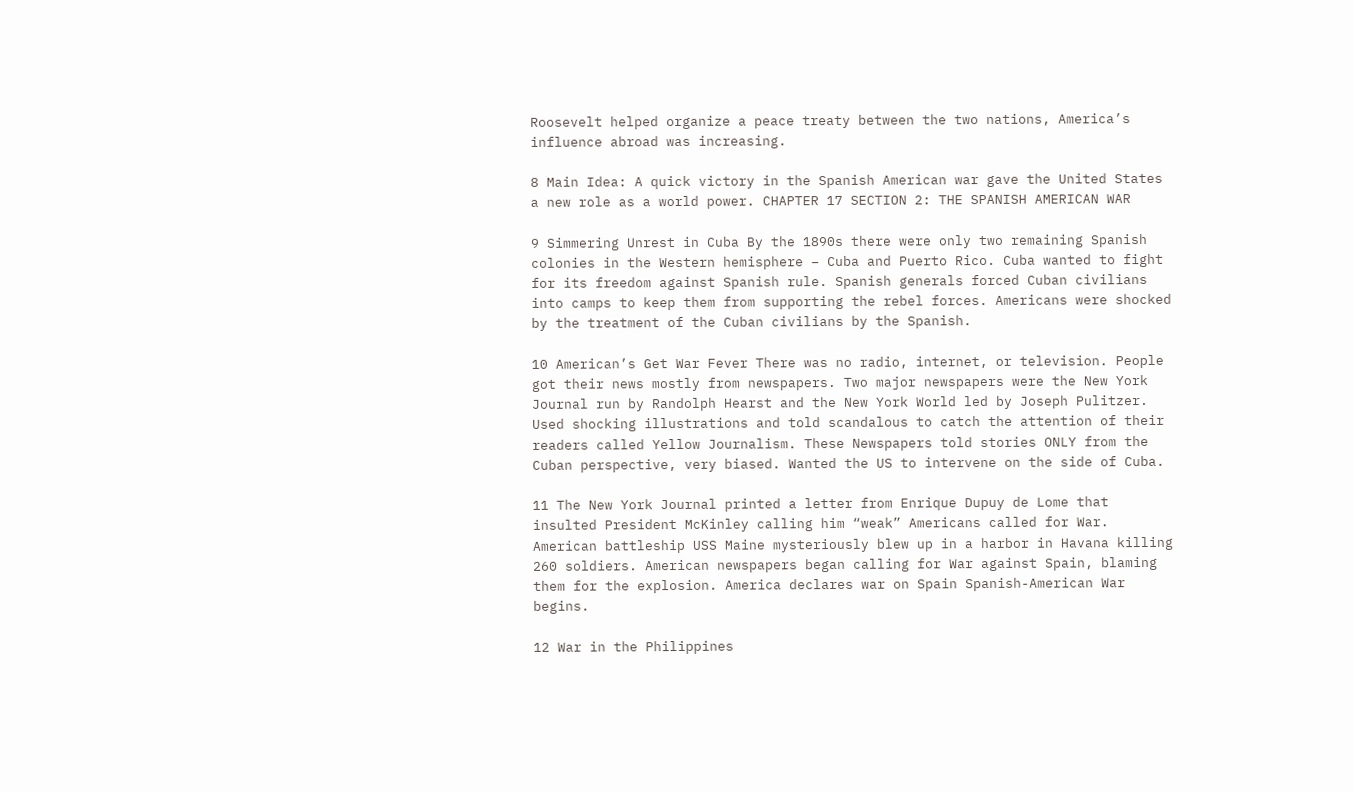Roosevelt helped organize a peace treaty between the two nations, America’s influence abroad was increasing.

8 Main Idea: A quick victory in the Spanish American war gave the United States a new role as a world power. CHAPTER 17 SECTION 2: THE SPANISH AMERICAN WAR

9 Simmering Unrest in Cuba By the 1890s there were only two remaining Spanish colonies in the Western hemisphere – Cuba and Puerto Rico. Cuba wanted to fight for its freedom against Spanish rule. Spanish generals forced Cuban civilians into camps to keep them from supporting the rebel forces. Americans were shocked by the treatment of the Cuban civilians by the Spanish.

10 American’s Get War Fever There was no radio, internet, or television. People got their news mostly from newspapers. Two major newspapers were the New York Journal run by Randolph Hearst and the New York World led by Joseph Pulitzer. Used shocking illustrations and told scandalous to catch the attention of their readers called Yellow Journalism. These Newspapers told stories ONLY from the Cuban perspective, very biased. Wanted the US to intervene on the side of Cuba.

11 The New York Journal printed a letter from Enrique Dupuy de Lome that insulted President McKinley calling him “weak” Americans called for War. American battleship USS Maine mysteriously blew up in a harbor in Havana killing 260 soldiers. American newspapers began calling for War against Spain, blaming them for the explosion. America declares war on Spain Spanish-American War begins.

12 War in the Philippines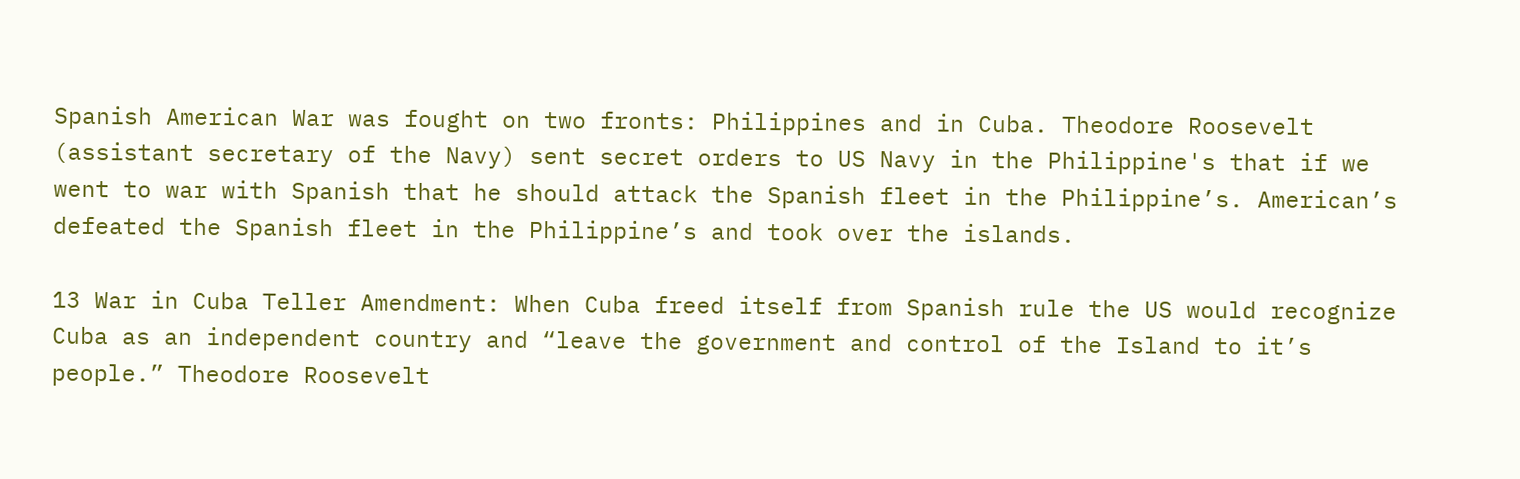Spanish American War was fought on two fronts: Philippines and in Cuba. Theodore Roosevelt (assistant secretary of the Navy) sent secret orders to US Navy in the Philippine's that if we went to war with Spanish that he should attack the Spanish fleet in the Philippine’s. American’s defeated the Spanish fleet in the Philippine’s and took over the islands.

13 War in Cuba Teller Amendment: When Cuba freed itself from Spanish rule the US would recognize Cuba as an independent country and “leave the government and control of the Island to it’s people.” Theodore Roosevelt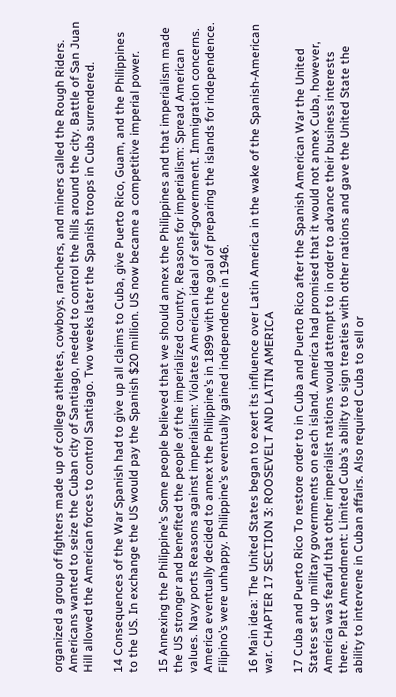organized a group of fighters made up of college athletes, cowboys, ranchers, and miners called the Rough Riders. Americans wanted to seize the Cuban city of Santiago, needed to control the hills around the city. Battle of San Juan Hill allowed the American forces to control Santiago. Two weeks later the Spanish troops in Cuba surrendered.

14 Consequences of the War Spanish had to give up all claims to Cuba, give Puerto Rico, Guam, and the Philippines to the US. In exchange the US would pay the Spanish $20 million. US now became a competitive imperial power.

15 Annexing the Philippine’s Some people believed that we should annex the Philippines and that imperialism made the US stronger and benefited the people of the imperialized country. Reasons for imperialism: Spread American values. Navy ports Reasons against imperialism: Violates American ideal of self-government. Immigration concerns. America eventually decided to annex the Philippine’s in 1899 with the goal of preparing the islands for independence. Filipino’s were unhappy. Philippine’s eventually gained independence in 1946.

16 Main idea: The United States began to exert its influence over Latin America in the wake of the Spanish-American war. CHAPTER 17 SECTION 3: ROOSEVELT AND LATIN AMERICA

17 Cuba and Puerto Rico To restore order to in Cuba and Puerto Rico after the Spanish American War the United States set up military governments on each island. America had promised that it would not annex Cuba, however, America was fearful that other imperialist nations would attempt to in order to advance their business interests there. Platt Amendment: Limited Cuba’s ability to sign treaties with other nations and gave the United State the ability to intervene in Cuban affairs. Also required Cuba to sell or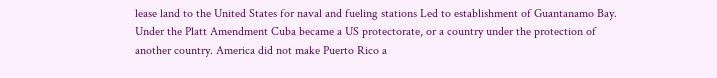lease land to the United States for naval and fueling stations Led to establishment of Guantanamo Bay. Under the Platt Amendment Cuba became a US protectorate, or a country under the protection of another country. America did not make Puerto Rico a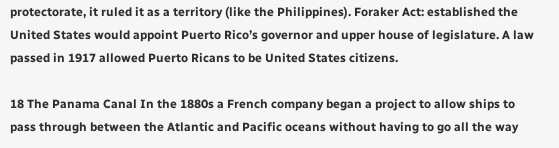protectorate, it ruled it as a territory (like the Philippines). Foraker Act: established the United States would appoint Puerto Rico’s governor and upper house of legislature. A law passed in 1917 allowed Puerto Ricans to be United States citizens.

18 The Panama Canal In the 1880s a French company began a project to allow ships to pass through between the Atlantic and Pacific oceans without having to go all the way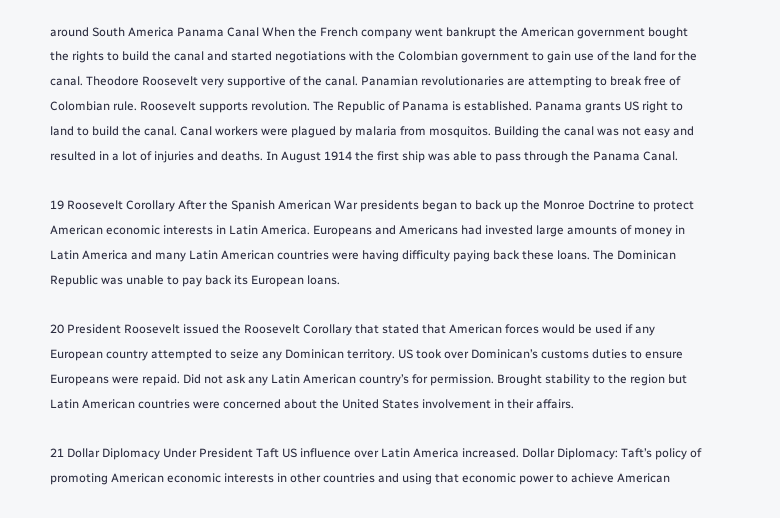around South America Panama Canal When the French company went bankrupt the American government bought the rights to build the canal and started negotiations with the Colombian government to gain use of the land for the canal. Theodore Roosevelt very supportive of the canal. Panamian revolutionaries are attempting to break free of Colombian rule. Roosevelt supports revolution. The Republic of Panama is established. Panama grants US right to land to build the canal. Canal workers were plagued by malaria from mosquitos. Building the canal was not easy and resulted in a lot of injuries and deaths. In August 1914 the first ship was able to pass through the Panama Canal.

19 Roosevelt Corollary After the Spanish American War presidents began to back up the Monroe Doctrine to protect American economic interests in Latin America. Europeans and Americans had invested large amounts of money in Latin America and many Latin American countries were having difficulty paying back these loans. The Dominican Republic was unable to pay back its European loans.

20 President Roosevelt issued the Roosevelt Corollary that stated that American forces would be used if any European country attempted to seize any Dominican territory. US took over Dominican’s customs duties to ensure Europeans were repaid. Did not ask any Latin American country’s for permission. Brought stability to the region but Latin American countries were concerned about the United States involvement in their affairs.

21 Dollar Diplomacy Under President Taft US influence over Latin America increased. Dollar Diplomacy: Taft’s policy of promoting American economic interests in other countries and using that economic power to achieve American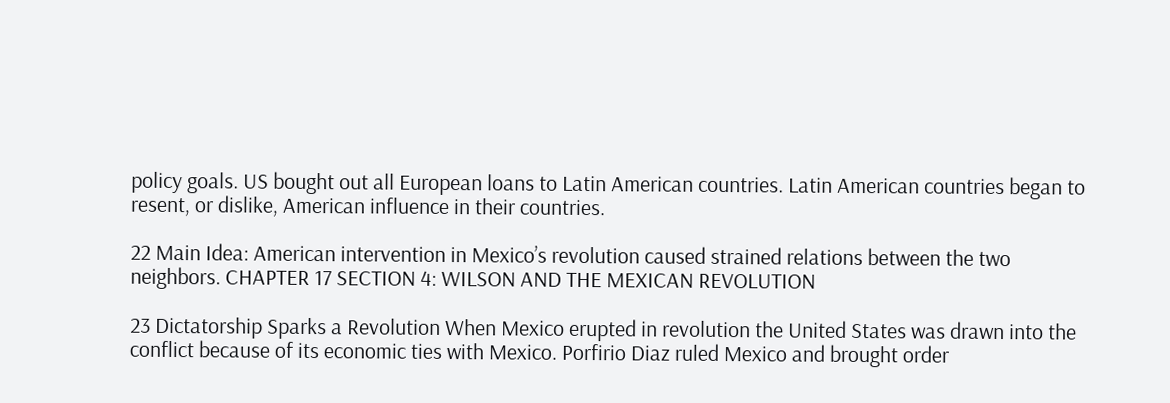policy goals. US bought out all European loans to Latin American countries. Latin American countries began to resent, or dislike, American influence in their countries.

22 Main Idea: American intervention in Mexico’s revolution caused strained relations between the two neighbors. CHAPTER 17 SECTION 4: WILSON AND THE MEXICAN REVOLUTION

23 Dictatorship Sparks a Revolution When Mexico erupted in revolution the United States was drawn into the conflict because of its economic ties with Mexico. Porfirio Diaz ruled Mexico and brought order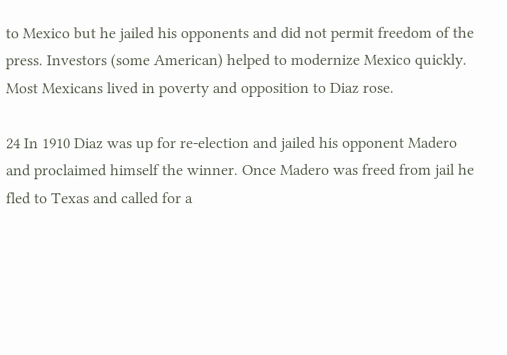to Mexico but he jailed his opponents and did not permit freedom of the press. Investors (some American) helped to modernize Mexico quickly. Most Mexicans lived in poverty and opposition to Diaz rose.

24 In 1910 Diaz was up for re-election and jailed his opponent Madero and proclaimed himself the winner. Once Madero was freed from jail he fled to Texas and called for a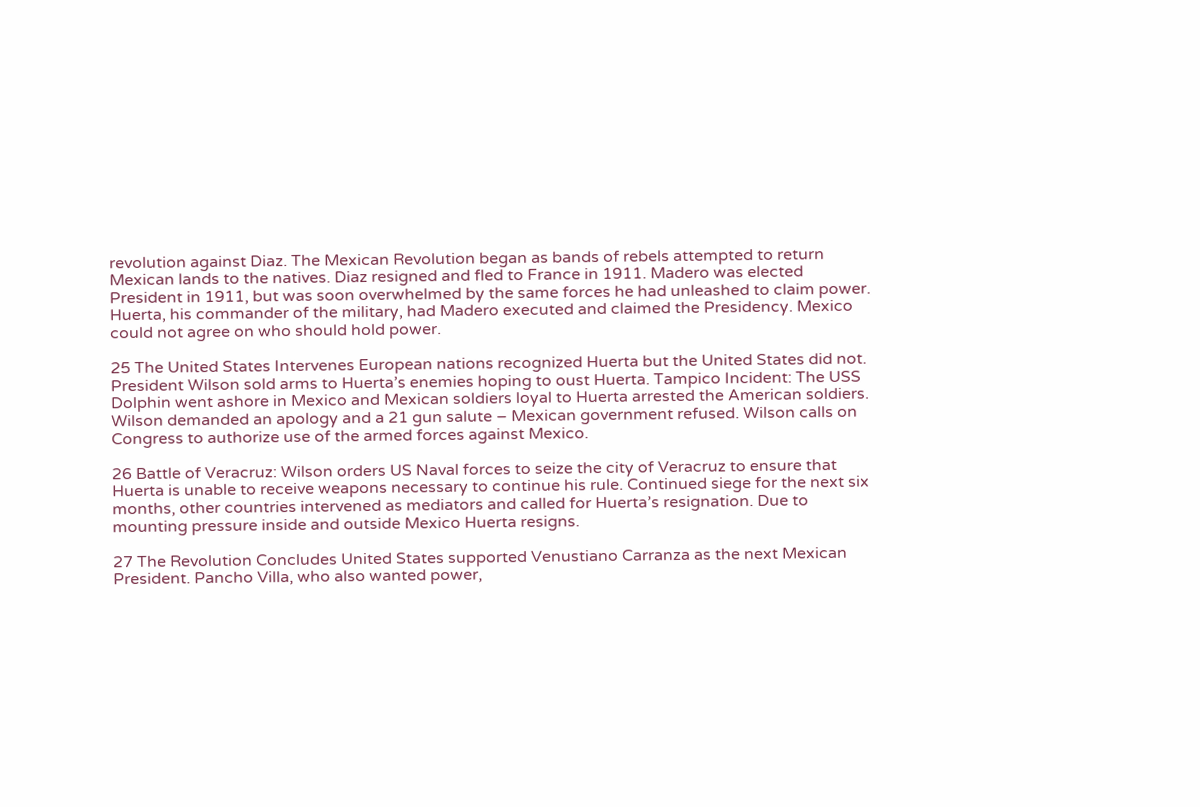revolution against Diaz. The Mexican Revolution began as bands of rebels attempted to return Mexican lands to the natives. Diaz resigned and fled to France in 1911. Madero was elected President in 1911, but was soon overwhelmed by the same forces he had unleashed to claim power. Huerta, his commander of the military, had Madero executed and claimed the Presidency. Mexico could not agree on who should hold power.

25 The United States Intervenes European nations recognized Huerta but the United States did not. President Wilson sold arms to Huerta’s enemies hoping to oust Huerta. Tampico Incident: The USS Dolphin went ashore in Mexico and Mexican soldiers loyal to Huerta arrested the American soldiers. Wilson demanded an apology and a 21 gun salute – Mexican government refused. Wilson calls on Congress to authorize use of the armed forces against Mexico.

26 Battle of Veracruz: Wilson orders US Naval forces to seize the city of Veracruz to ensure that Huerta is unable to receive weapons necessary to continue his rule. Continued siege for the next six months, other countries intervened as mediators and called for Huerta’s resignation. Due to mounting pressure inside and outside Mexico Huerta resigns.

27 The Revolution Concludes United States supported Venustiano Carranza as the next Mexican President. Pancho Villa, who also wanted power,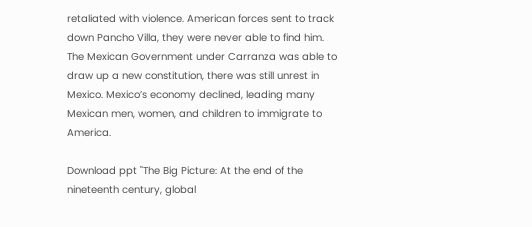retaliated with violence. American forces sent to track down Pancho Villa, they were never able to find him. The Mexican Government under Carranza was able to draw up a new constitution, there was still unrest in Mexico. Mexico’s economy declined, leading many Mexican men, women, and children to immigrate to America.

Download ppt "The Big Picture: At the end of the nineteenth century, global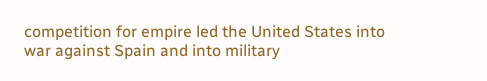competition for empire led the United States into war against Spain and into military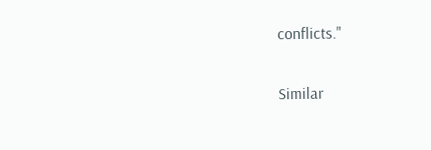conflicts."

Similar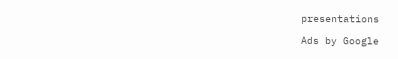presentations

Ads by Google